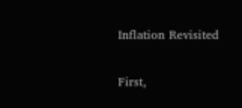Inflation Revisited

First,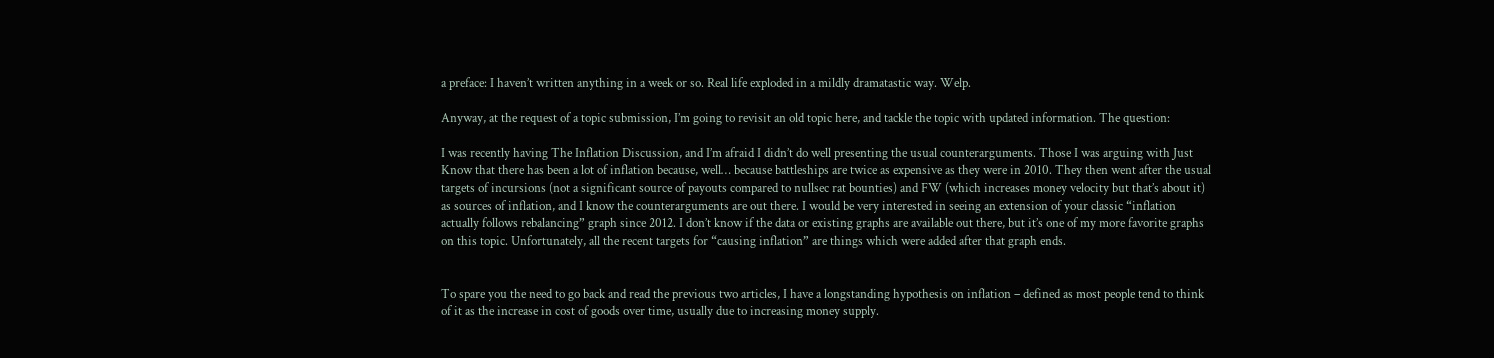a preface: I haven’t written anything in a week or so. Real life exploded in a mildly dramatastic way. Welp.

Anyway, at the request of a topic submission, I’m going to revisit an old topic here, and tackle the topic with updated information. The question:

I was recently having The Inflation Discussion, and I’m afraid I didn’t do well presenting the usual counterarguments. Those I was arguing with Just Know that there has been a lot of inflation because, well… because battleships are twice as expensive as they were in 2010. They then went after the usual targets of incursions (not a significant source of payouts compared to nullsec rat bounties) and FW (which increases money velocity but that’s about it) as sources of inflation, and I know the counterarguments are out there. I would be very interested in seeing an extension of your classic “inflation actually follows rebalancing” graph since 2012. I don’t know if the data or existing graphs are available out there, but it’s one of my more favorite graphs on this topic. Unfortunately, all the recent targets for “causing inflation” are things which were added after that graph ends.


To spare you the need to go back and read the previous two articles, I have a longstanding hypothesis on inflation – defined as most people tend to think of it as the increase in cost of goods over time, usually due to increasing money supply.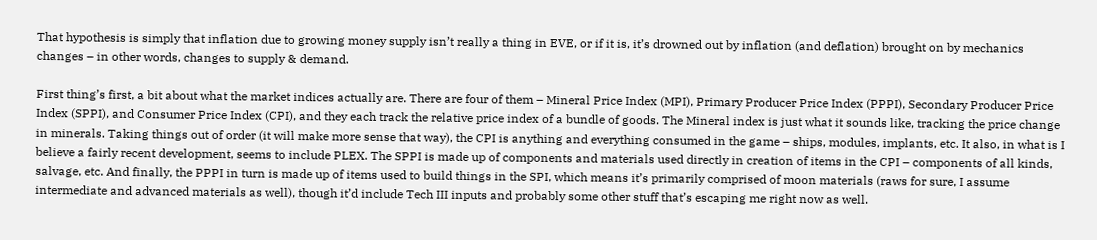That hypothesis is simply that inflation due to growing money supply isn’t really a thing in EVE, or if it is, it’s drowned out by inflation (and deflation) brought on by mechanics changes – in other words, changes to supply & demand.

First thing’s first, a bit about what the market indices actually are. There are four of them – Mineral Price Index (MPI), Primary Producer Price Index (PPPI), Secondary Producer Price Index (SPPI), and Consumer Price Index (CPI), and they each track the relative price index of a bundle of goods. The Mineral index is just what it sounds like, tracking the price change in minerals. Taking things out of order (it will make more sense that way), the CPI is anything and everything consumed in the game – ships, modules, implants, etc. It also, in what is I believe a fairly recent development, seems to include PLEX. The SPPI is made up of components and materials used directly in creation of items in the CPI – components of all kinds, salvage, etc. And finally, the PPPI in turn is made up of items used to build things in the SPI, which means it’s primarily comprised of moon materials (raws for sure, I assume intermediate and advanced materials as well), though it’d include Tech III inputs and probably some other stuff that’s escaping me right now as well.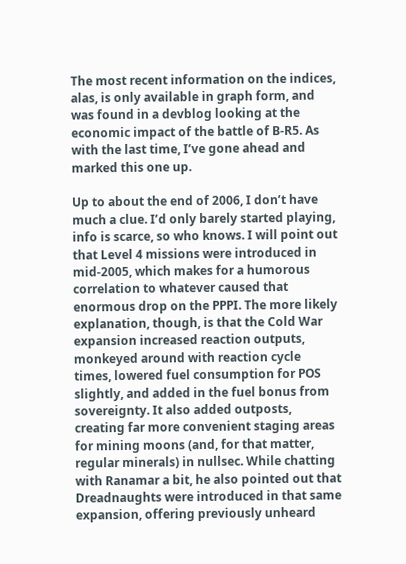The most recent information on the indices, alas, is only available in graph form, and was found in a devblog looking at the economic impact of the battle of B-R5. As with the last time, I’ve gone ahead and marked this one up.

Up to about the end of 2006, I don’t have much a clue. I’d only barely started playing, info is scarce, so who knows. I will point out that Level 4 missions were introduced in mid-2005, which makes for a humorous correlation to whatever caused that enormous drop on the PPPI. The more likely explanation, though, is that the Cold War expansion increased reaction outputs, monkeyed around with reaction cycle times, lowered fuel consumption for POS slightly, and added in the fuel bonus from sovereignty. It also added outposts, creating far more convenient staging areas for mining moons (and, for that matter, regular minerals) in nullsec. While chatting with Ranamar a bit, he also pointed out that Dreadnaughts were introduced in that same expansion, offering previously unheard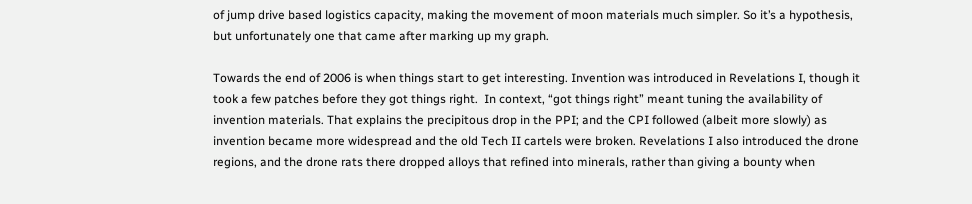of jump drive based logistics capacity, making the movement of moon materials much simpler. So it’s a hypothesis, but unfortunately one that came after marking up my graph.

Towards the end of 2006 is when things start to get interesting. Invention was introduced in Revelations I, though it took a few patches before they got things right.  In context, “got things right” meant tuning the availability of invention materials. That explains the precipitous drop in the PPI; and the CPI followed (albeit more slowly) as invention became more widespread and the old Tech II cartels were broken. Revelations I also introduced the drone regions, and the drone rats there dropped alloys that refined into minerals, rather than giving a bounty when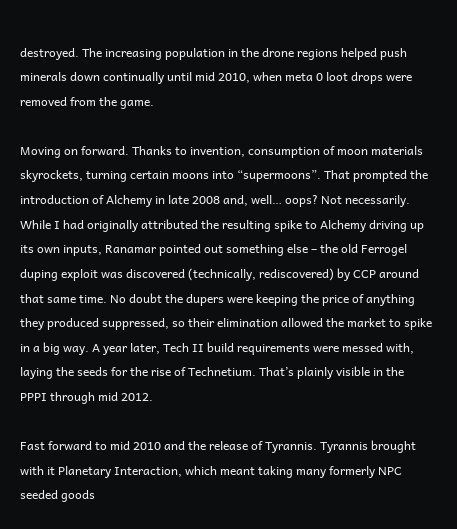destroyed. The increasing population in the drone regions helped push minerals down continually until mid 2010, when meta 0 loot drops were removed from the game.

Moving on forward. Thanks to invention, consumption of moon materials skyrockets, turning certain moons into “supermoons”. That prompted the introduction of Alchemy in late 2008 and, well… oops? Not necessarily. While I had originally attributed the resulting spike to Alchemy driving up its own inputs, Ranamar pointed out something else – the old Ferrogel duping exploit was discovered (technically, rediscovered) by CCP around that same time. No doubt the dupers were keeping the price of anything they produced suppressed, so their elimination allowed the market to spike in a big way. A year later, Tech II build requirements were messed with, laying the seeds for the rise of Technetium. That’s plainly visible in the PPPI through mid 2012.

Fast forward to mid 2010 and the release of Tyrannis. Tyrannis brought with it Planetary Interaction, which meant taking many formerly NPC seeded goods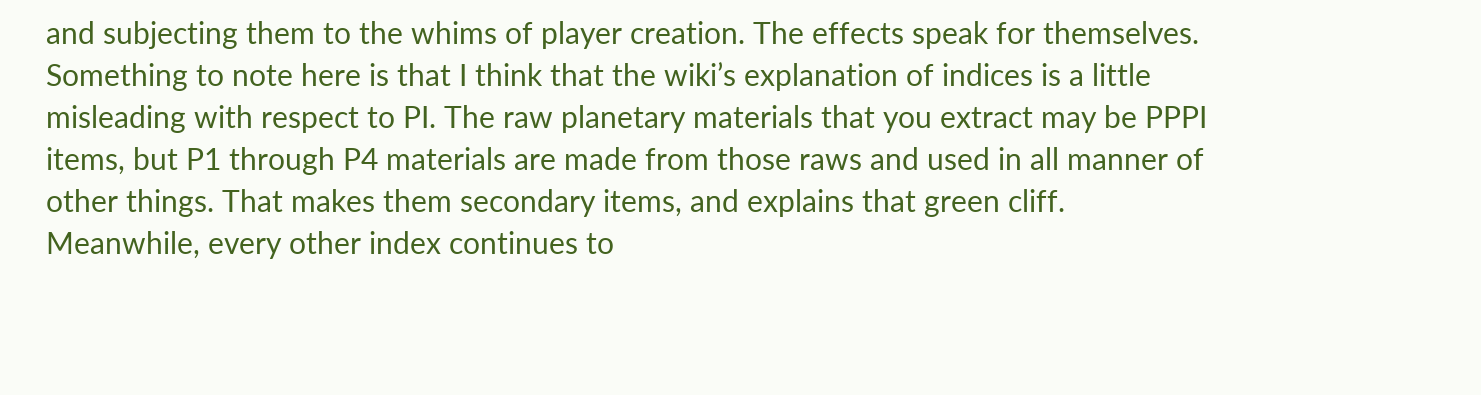and subjecting them to the whims of player creation. The effects speak for themselves. Something to note here is that I think that the wiki’s explanation of indices is a little misleading with respect to PI. The raw planetary materials that you extract may be PPPI items, but P1 through P4 materials are made from those raws and used in all manner of other things. That makes them secondary items, and explains that green cliff. Meanwhile, every other index continues to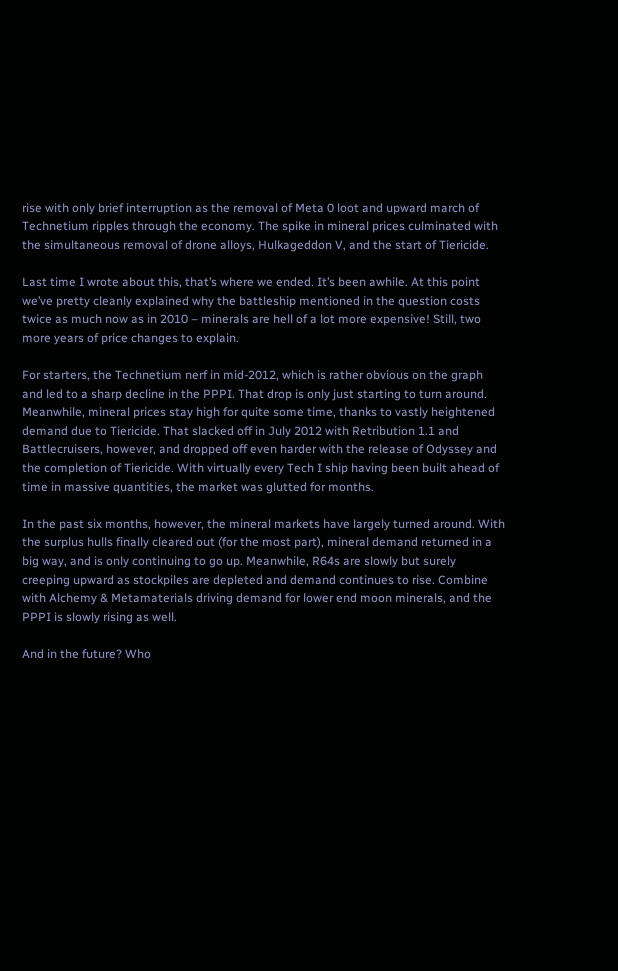rise with only brief interruption as the removal of Meta 0 loot and upward march of Technetium ripples through the economy. The spike in mineral prices culminated with the simultaneous removal of drone alloys, Hulkageddon V, and the start of Tiericide.

Last time I wrote about this, that’s where we ended. It’s been awhile. At this point we’ve pretty cleanly explained why the battleship mentioned in the question costs twice as much now as in 2010 – minerals are hell of a lot more expensive! Still, two more years of price changes to explain.

For starters, the Technetium nerf in mid-2012, which is rather obvious on the graph and led to a sharp decline in the PPPI. That drop is only just starting to turn around. Meanwhile, mineral prices stay high for quite some time, thanks to vastly heightened demand due to Tiericide. That slacked off in July 2012 with Retribution 1.1 and Battlecruisers, however, and dropped off even harder with the release of Odyssey and the completion of Tiericide. With virtually every Tech I ship having been built ahead of time in massive quantities, the market was glutted for months.

In the past six months, however, the mineral markets have largely turned around. With the surplus hulls finally cleared out (for the most part), mineral demand returned in a big way, and is only continuing to go up. Meanwhile, R64s are slowly but surely creeping upward as stockpiles are depleted and demand continues to rise. Combine with Alchemy & Metamaterials driving demand for lower end moon minerals, and the PPPI is slowly rising as well.

And in the future? Who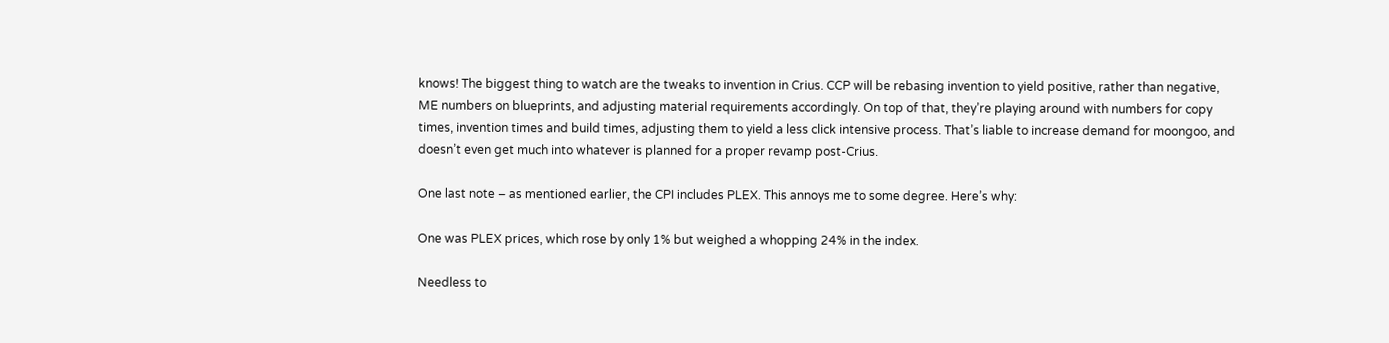knows! The biggest thing to watch are the tweaks to invention in Crius. CCP will be rebasing invention to yield positive, rather than negative, ME numbers on blueprints, and adjusting material requirements accordingly. On top of that, they’re playing around with numbers for copy times, invention times and build times, adjusting them to yield a less click intensive process. That’s liable to increase demand for moongoo, and doesn’t even get much into whatever is planned for a proper revamp post-Crius.

One last note – as mentioned earlier, the CPI includes PLEX. This annoys me to some degree. Here’s why:

One was PLEX prices, which rose by only 1% but weighed a whopping 24% in the index.

Needless to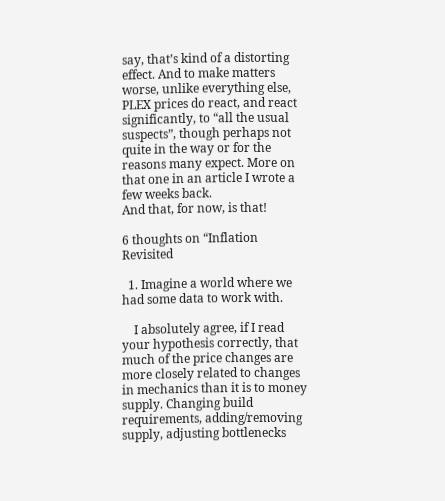say, that’s kind of a distorting effect. And to make matters worse, unlike everything else, PLEX prices do react, and react significantly, to “all the usual suspects”, though perhaps not quite in the way or for the reasons many expect. More on that one in an article I wrote a few weeks back.
And that, for now, is that!

6 thoughts on “Inflation Revisited

  1. Imagine a world where we had some data to work with.

    I absolutely agree, if I read your hypothesis correctly, that much of the price changes are more closely related to changes in mechanics than it is to money supply. Changing build requirements, adding/removing supply, adjusting bottlenecks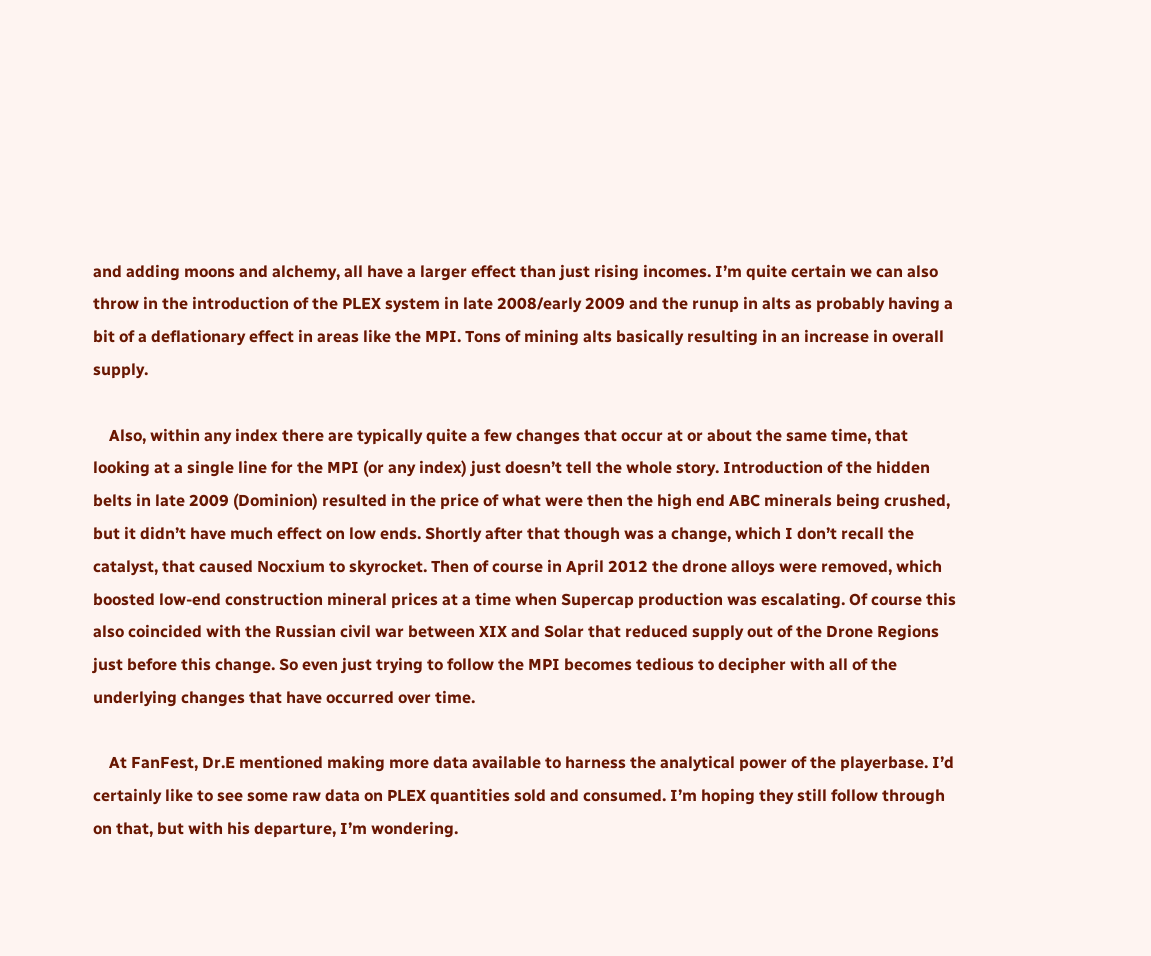and adding moons and alchemy, all have a larger effect than just rising incomes. I’m quite certain we can also throw in the introduction of the PLEX system in late 2008/early 2009 and the runup in alts as probably having a bit of a deflationary effect in areas like the MPI. Tons of mining alts basically resulting in an increase in overall supply.

    Also, within any index there are typically quite a few changes that occur at or about the same time, that looking at a single line for the MPI (or any index) just doesn’t tell the whole story. Introduction of the hidden belts in late 2009 (Dominion) resulted in the price of what were then the high end ABC minerals being crushed, but it didn’t have much effect on low ends. Shortly after that though was a change, which I don’t recall the catalyst, that caused Nocxium to skyrocket. Then of course in April 2012 the drone alloys were removed, which boosted low-end construction mineral prices at a time when Supercap production was escalating. Of course this also coincided with the Russian civil war between XIX and Solar that reduced supply out of the Drone Regions just before this change. So even just trying to follow the MPI becomes tedious to decipher with all of the underlying changes that have occurred over time.

    At FanFest, Dr.E mentioned making more data available to harness the analytical power of the playerbase. I’d certainly like to see some raw data on PLEX quantities sold and consumed. I’m hoping they still follow through on that, but with his departure, I’m wondering.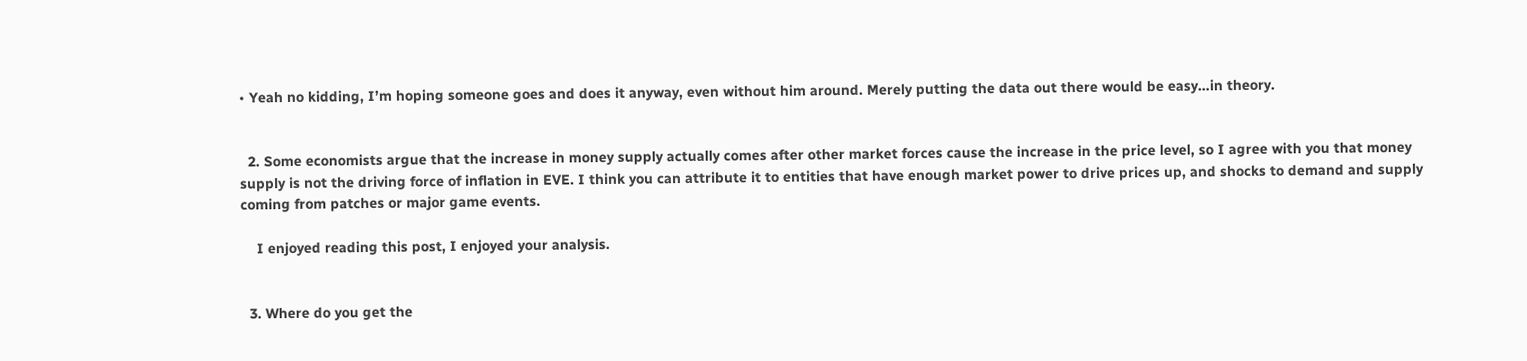• Yeah no kidding, I’m hoping someone goes and does it anyway, even without him around. Merely putting the data out there would be easy…in theory.


  2. Some economists argue that the increase in money supply actually comes after other market forces cause the increase in the price level, so I agree with you that money supply is not the driving force of inflation in EVE. I think you can attribute it to entities that have enough market power to drive prices up, and shocks to demand and supply coming from patches or major game events.

    I enjoyed reading this post, I enjoyed your analysis.


  3. Where do you get the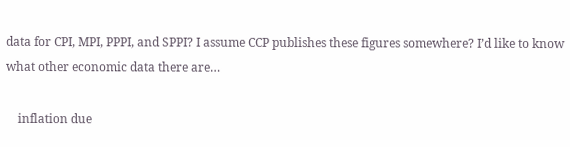data for CPI, MPI, PPPI, and SPPI? I assume CCP publishes these figures somewhere? I’d like to know what other economic data there are…

    inflation due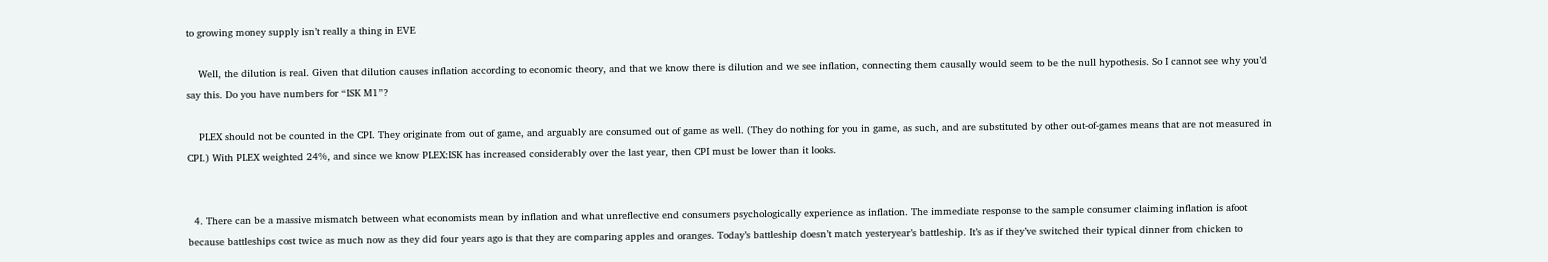to growing money supply isn’t really a thing in EVE

    Well, the dilution is real. Given that dilution causes inflation according to economic theory, and that we know there is dilution and we see inflation, connecting them causally would seem to be the null hypothesis. So I cannot see why you’d say this. Do you have numbers for “ISK M1”?

    PLEX should not be counted in the CPI. They originate from out of game, and arguably are consumed out of game as well. (They do nothing for you in game, as such, and are substituted by other out-of-games means that are not measured in CPI.) With PLEX weighted 24%, and since we know PLEX:ISK has increased considerably over the last year, then CPI must be lower than it looks.


  4. There can be a massive mismatch between what economists mean by inflation and what unreflective end consumers psychologically experience as inflation. The immediate response to the sample consumer claiming inflation is afoot because battleships cost twice as much now as they did four years ago is that they are comparing apples and oranges. Today’s battleship doesn’t match yesteryear’s battleship. It’s as if they’ve switched their typical dinner from chicken to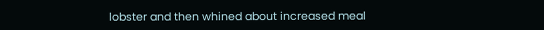lobster and then whined about increased meal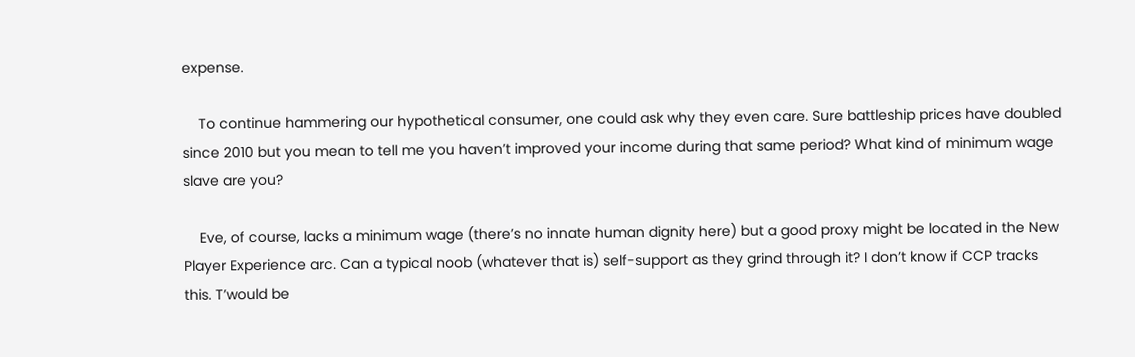expense.

    To continue hammering our hypothetical consumer, one could ask why they even care. Sure battleship prices have doubled since 2010 but you mean to tell me you haven’t improved your income during that same period? What kind of minimum wage slave are you?

    Eve, of course, lacks a minimum wage (there’s no innate human dignity here) but a good proxy might be located in the New Player Experience arc. Can a typical noob (whatever that is) self-support as they grind through it? I don’t know if CCP tracks this. T’would be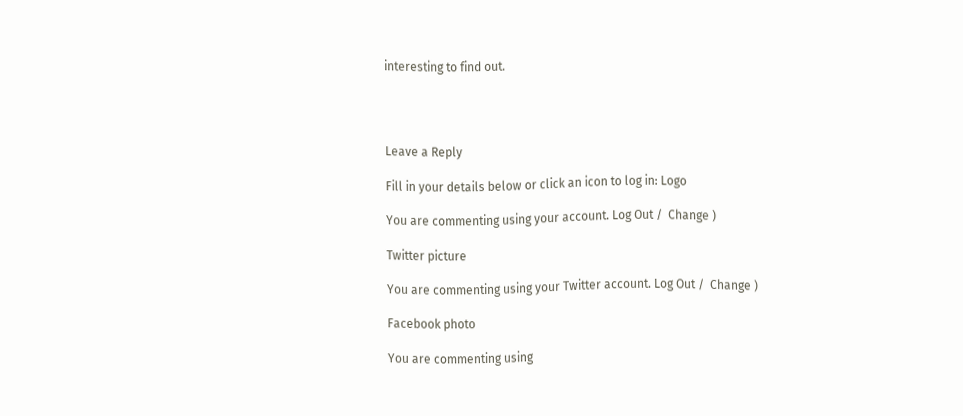interesting to find out.




Leave a Reply

Fill in your details below or click an icon to log in: Logo

You are commenting using your account. Log Out /  Change )

Twitter picture

You are commenting using your Twitter account. Log Out /  Change )

Facebook photo

You are commenting using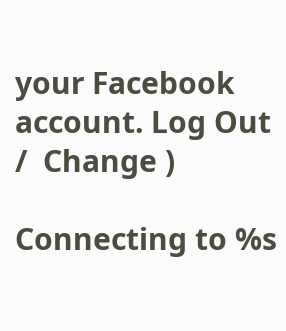your Facebook account. Log Out /  Change )

Connecting to %s